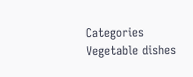Categories Vegetable dishes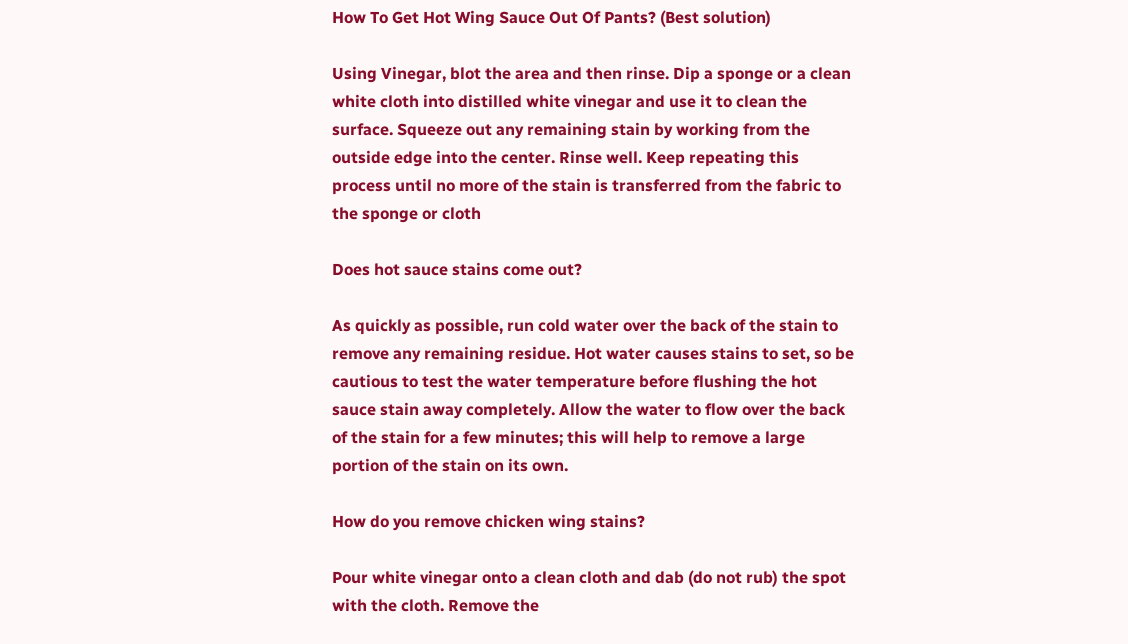How To Get Hot Wing Sauce Out Of Pants? (Best solution)

Using Vinegar, blot the area and then rinse. Dip a sponge or a clean white cloth into distilled white vinegar and use it to clean the surface. Squeeze out any remaining stain by working from the outside edge into the center. Rinse well. Keep repeating this process until no more of the stain is transferred from the fabric to the sponge or cloth

Does hot sauce stains come out?

As quickly as possible, run cold water over the back of the stain to remove any remaining residue. Hot water causes stains to set, so be cautious to test the water temperature before flushing the hot sauce stain away completely. Allow the water to flow over the back of the stain for a few minutes; this will help to remove a large portion of the stain on its own.

How do you remove chicken wing stains?

Pour white vinegar onto a clean cloth and dab (do not rub) the spot with the cloth. Remove the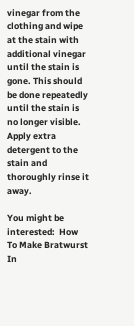vinegar from the clothing and wipe at the stain with additional vinegar until the stain is gone. This should be done repeatedly until the stain is no longer visible. Apply extra detergent to the stain and thoroughly rinse it away.

You might be interested:  How To Make Bratwurst In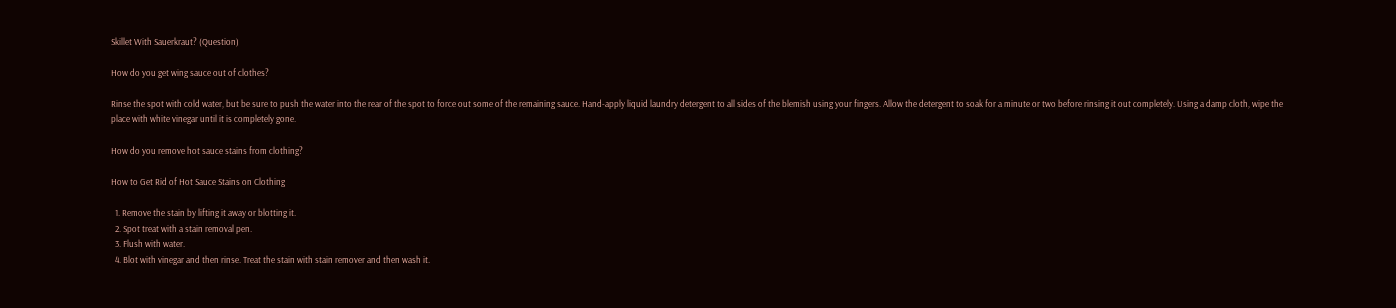Skillet With Sauerkraut? (Question)

How do you get wing sauce out of clothes?

Rinse the spot with cold water, but be sure to push the water into the rear of the spot to force out some of the remaining sauce. Hand-apply liquid laundry detergent to all sides of the blemish using your fingers. Allow the detergent to soak for a minute or two before rinsing it out completely. Using a damp cloth, wipe the place with white vinegar until it is completely gone.

How do you remove hot sauce stains from clothing?

How to Get Rid of Hot Sauce Stains on Clothing

  1. Remove the stain by lifting it away or blotting it.
  2. Spot treat with a stain removal pen.
  3. Flush with water.
  4. Blot with vinegar and then rinse. Treat the stain with stain remover and then wash it.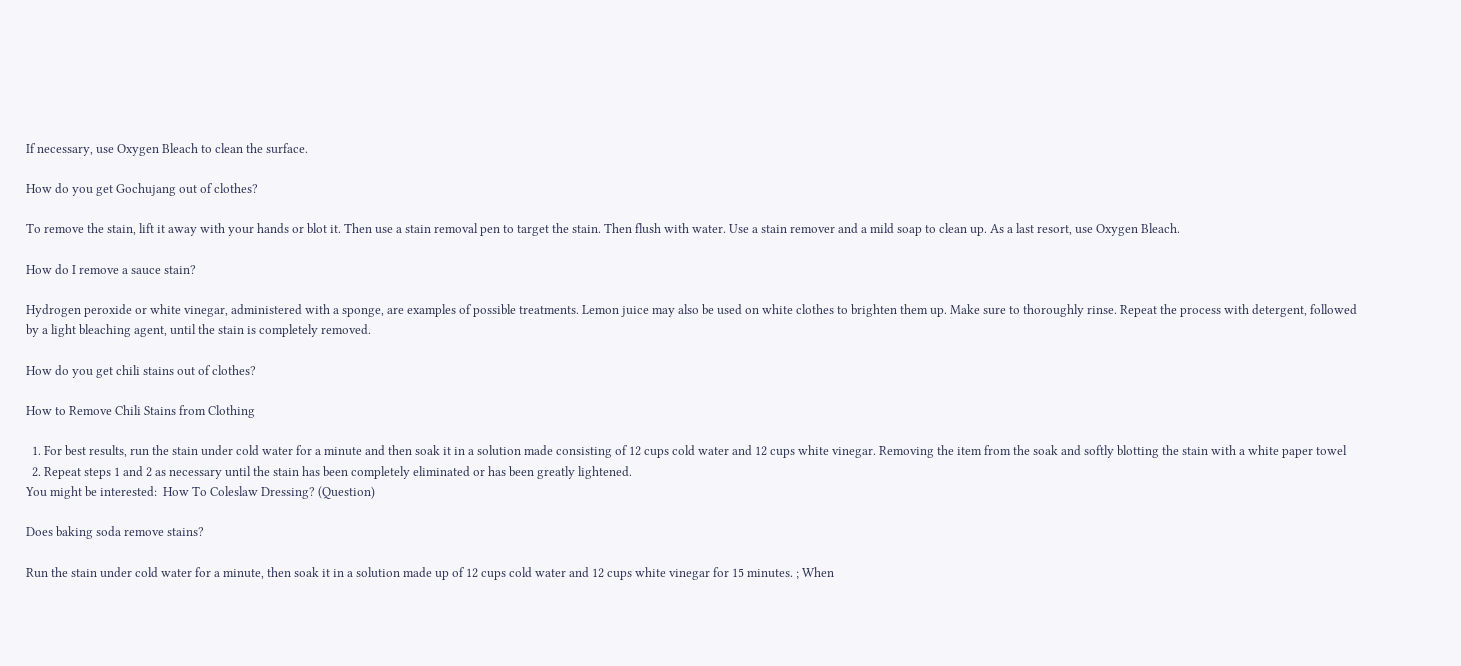If necessary, use Oxygen Bleach to clean the surface.

How do you get Gochujang out of clothes?

To remove the stain, lift it away with your hands or blot it. Then use a stain removal pen to target the stain. Then flush with water. Use a stain remover and a mild soap to clean up. As a last resort, use Oxygen Bleach.

How do I remove a sauce stain?

Hydrogen peroxide or white vinegar, administered with a sponge, are examples of possible treatments. Lemon juice may also be used on white clothes to brighten them up. Make sure to thoroughly rinse. Repeat the process with detergent, followed by a light bleaching agent, until the stain is completely removed.

How do you get chili stains out of clothes?

How to Remove Chili Stains from Clothing

  1. For best results, run the stain under cold water for a minute and then soak it in a solution made consisting of 12 cups cold water and 12 cups white vinegar. Removing the item from the soak and softly blotting the stain with a white paper towel
  2. Repeat steps 1 and 2 as necessary until the stain has been completely eliminated or has been greatly lightened.
You might be interested:  How To Coleslaw Dressing? (Question)

Does baking soda remove stains?

Run the stain under cold water for a minute, then soak it in a solution made up of 12 cups cold water and 12 cups white vinegar for 15 minutes. ; When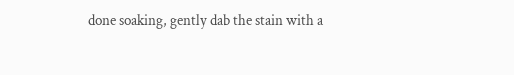done soaking, gently dab the stain with a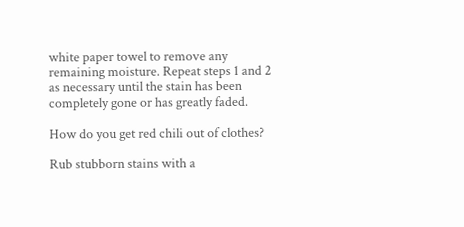white paper towel to remove any remaining moisture. Repeat steps 1 and 2 as necessary until the stain has been completely gone or has greatly faded.

How do you get red chili out of clothes?

Rub stubborn stains with a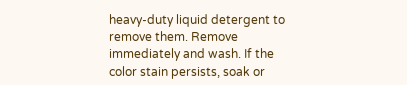heavy-duty liquid detergent to remove them. Remove immediately and wash. If the color stain persists, soak or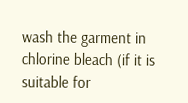wash the garment in chlorine bleach (if it is suitable for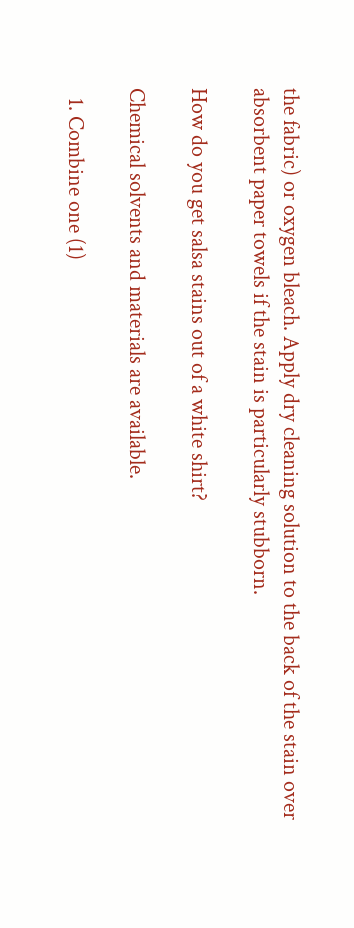the fabric) or oxygen bleach. Apply dry cleaning solution to the back of the stain over absorbent paper towels if the stain is particularly stubborn.

How do you get salsa stains out of a white shirt?

Chemical solvents and materials are available.

  1. Combine one (1)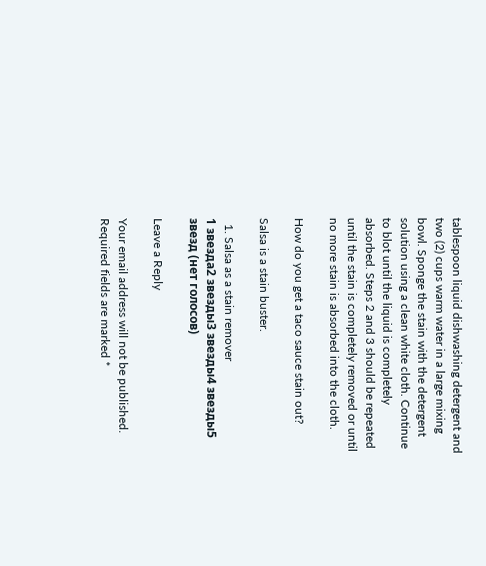tablespoon liquid dishwashing detergent and two (2) cups warm water in a large mixing bowl. Sponge the stain with the detergent solution using a clean white cloth. Continue to blot until the liquid is completely absorbed. Steps 2 and 3 should be repeated until the stain is completely removed or until no more stain is absorbed into the cloth.

How do you get a taco sauce stain out?

Salsa is a stain buster.

  1. Salsa as a stain remover
1 звезда2 звезды3 звезды4 звезды5 звезд (нет голосов)

Leave a Reply

Your email address will not be published. Required fields are marked *